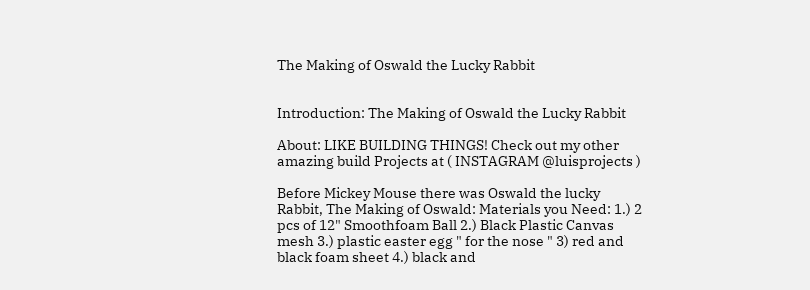The Making of Oswald the Lucky Rabbit


Introduction: The Making of Oswald the Lucky Rabbit

About: LIKE BUILDING THINGS! Check out my other amazing build Projects at ( INSTAGRAM @luisprojects )

Before Mickey Mouse there was Oswald the lucky Rabbit, The Making of Oswald: Materials you Need: 1.) 2 pcs of 12" Smoothfoam Ball 2.) Black Plastic Canvas mesh 3.) plastic easter egg " for the nose " 3) red and black foam sheet 4.) black and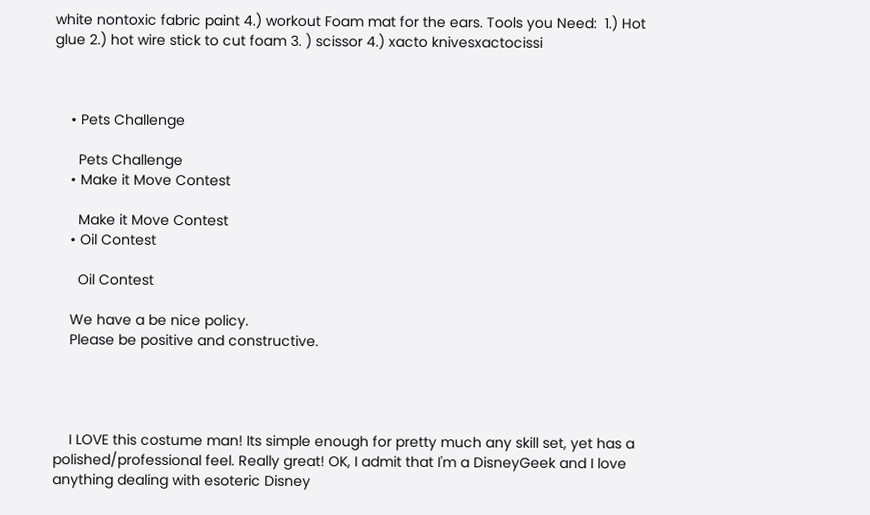white nontoxic fabric paint 4.) workout Foam mat for the ears. Tools you Need:  1.) Hot glue 2.) hot wire stick to cut foam 3. ) scissor 4.) xacto knivesxactocissi



    • Pets Challenge

      Pets Challenge
    • Make it Move Contest

      Make it Move Contest
    • Oil Contest

      Oil Contest

    We have a be nice policy.
    Please be positive and constructive.




    I LOVE this costume man! Its simple enough for pretty much any skill set, yet has a polished/professional feel. Really great! OK, I admit that I'm a DisneyGeek and I love anything dealing with esoteric Disney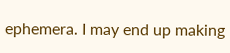ephemera. I may end up making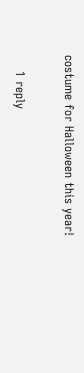costume for Halloween this year!

    1 reply